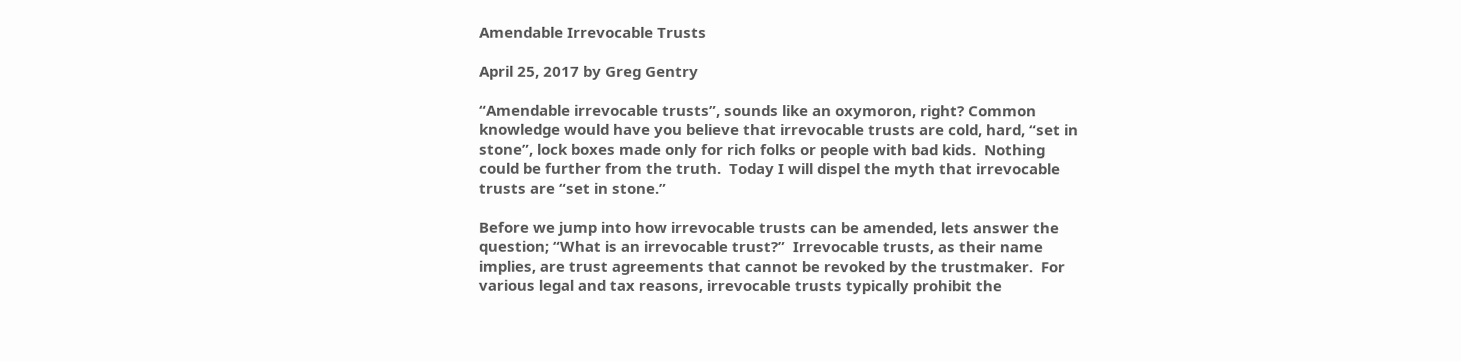Amendable Irrevocable Trusts

April 25, 2017 by Greg Gentry

“Amendable irrevocable trusts”, sounds like an oxymoron, right? Common knowledge would have you believe that irrevocable trusts are cold, hard, “set in stone”, lock boxes made only for rich folks or people with bad kids.  Nothing could be further from the truth.  Today I will dispel the myth that irrevocable trusts are “set in stone.”

Before we jump into how irrevocable trusts can be amended, lets answer the question; “What is an irrevocable trust?”  Irrevocable trusts, as their name implies, are trust agreements that cannot be revoked by the trustmaker.  For various legal and tax reasons, irrevocable trusts typically prohibit the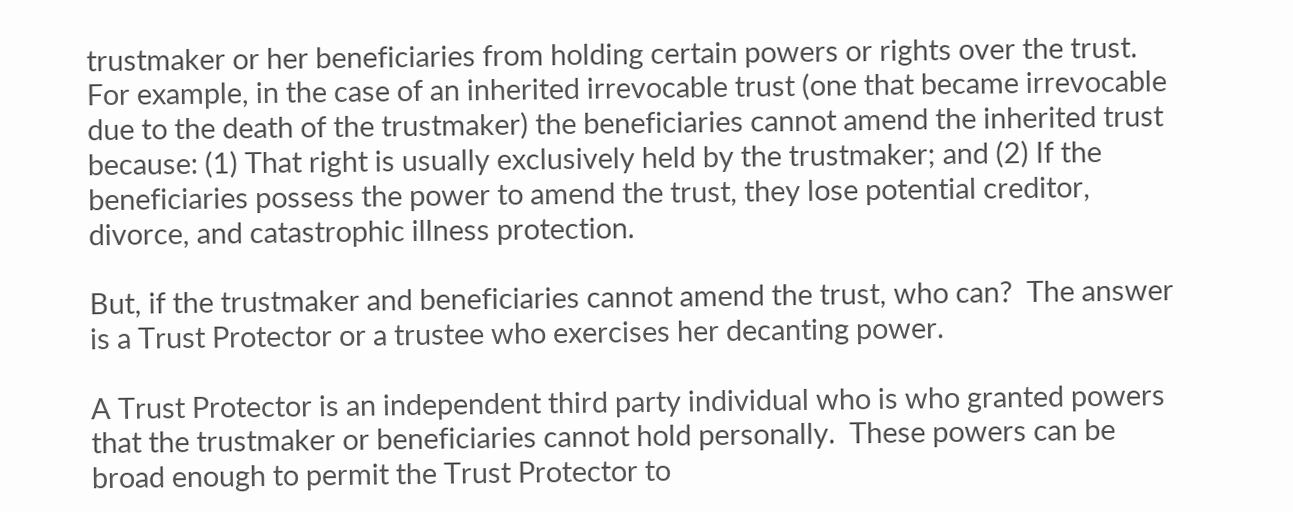trustmaker or her beneficiaries from holding certain powers or rights over the trust.  For example, in the case of an inherited irrevocable trust (one that became irrevocable due to the death of the trustmaker) the beneficiaries cannot amend the inherited trust because: (1) That right is usually exclusively held by the trustmaker; and (2) If the beneficiaries possess the power to amend the trust, they lose potential creditor, divorce, and catastrophic illness protection.

But, if the trustmaker and beneficiaries cannot amend the trust, who can?  The answer is a Trust Protector or a trustee who exercises her decanting power.

A Trust Protector is an independent third party individual who is who granted powers that the trustmaker or beneficiaries cannot hold personally.  These powers can be broad enough to permit the Trust Protector to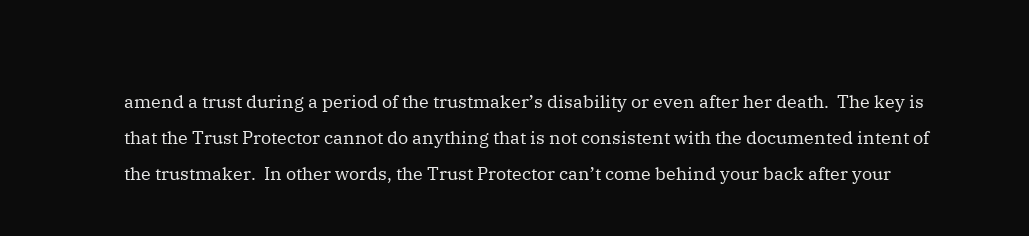amend a trust during a period of the trustmaker’s disability or even after her death.  The key is that the Trust Protector cannot do anything that is not consistent with the documented intent of the trustmaker.  In other words, the Trust Protector can’t come behind your back after your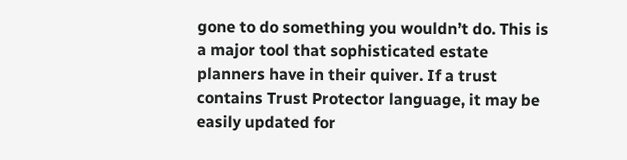gone to do something you wouldn’t do. This is a major tool that sophisticated estate planners have in their quiver. If a trust contains Trust Protector language, it may be easily updated for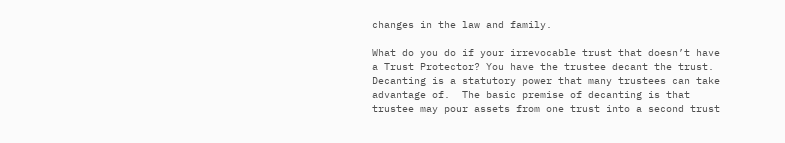changes in the law and family.

What do you do if your irrevocable trust that doesn’t have a Trust Protector? You have the trustee decant the trust.  Decanting is a statutory power that many trustees can take advantage of.  The basic premise of decanting is that trustee may pour assets from one trust into a second trust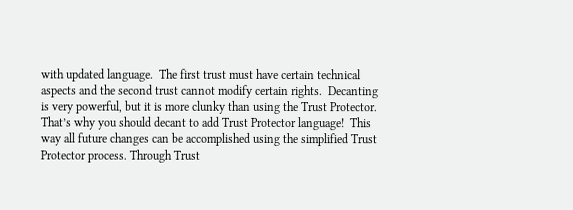with updated language.  The first trust must have certain technical aspects and the second trust cannot modify certain rights.  Decanting is very powerful, but it is more clunky than using the Trust Protector.  That’s why you should decant to add Trust Protector language!  This way all future changes can be accomplished using the simplified Trust Protector process. Through Trust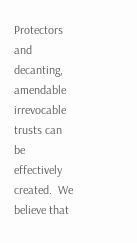Protectors and decanting, amendable irrevocable trusts can be effectively created.  We believe that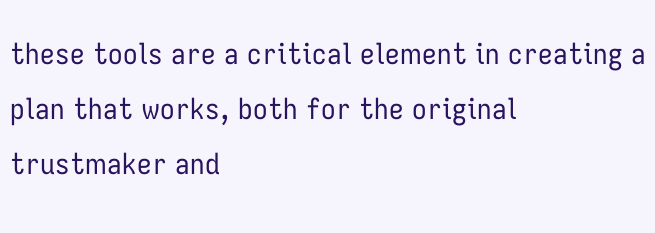these tools are a critical element in creating a plan that works, both for the original trustmaker and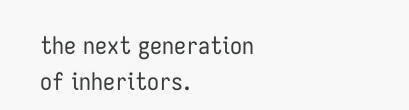the next generation of inheritors.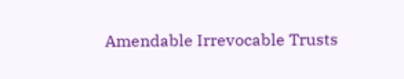Amendable Irrevocable Trusts